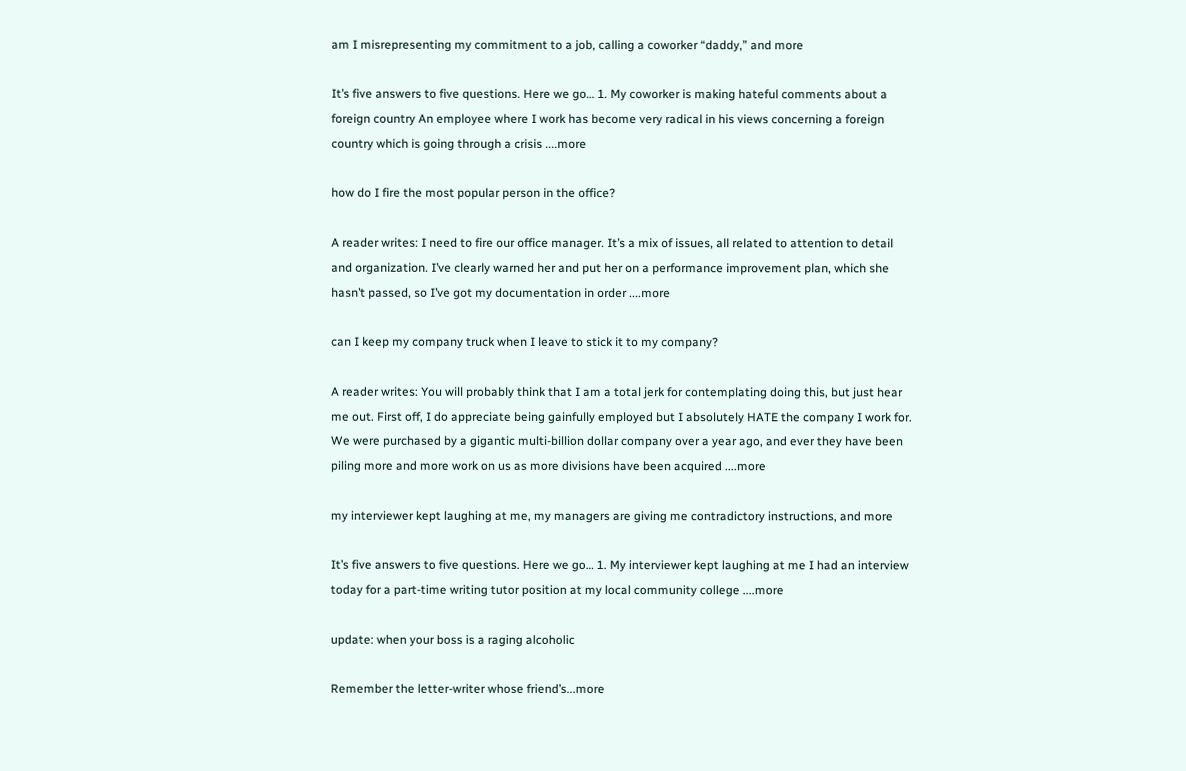am I misrepresenting my commitment to a job, calling a coworker “daddy,” and more

It’s five answers to five questions. Here we go… 1. My coworker is making hateful comments about a foreign country An employee where I work has become very radical in his views concerning a foreign country which is going through a crisis ....more

how do I fire the most popular person in the office?

A reader writes: I need to fire our office manager. It’s a mix of issues, all related to attention to detail and organization. I’ve clearly warned her and put her on a performance improvement plan, which she hasn’t passed, so I’ve got my documentation in order ....more

can I keep my company truck when I leave to stick it to my company?

A reader writes: You will probably think that I am a total jerk for contemplating doing this, but just hear me out. First off, I do appreciate being gainfully employed but I absolutely HATE the company I work for. We were purchased by a gigantic multi-billion dollar company over a year ago, and ever they have been piling more and more work on us as more divisions have been acquired ....more

my interviewer kept laughing at me, my managers are giving me contradictory instructions, and more

It’s five answers to five questions. Here we go… 1. My interviewer kept laughing at me I had an interview today for a part-time writing tutor position at my local community college ....more

update: when your boss is a raging alcoholic

Remember the letter-writer whose friend’s...more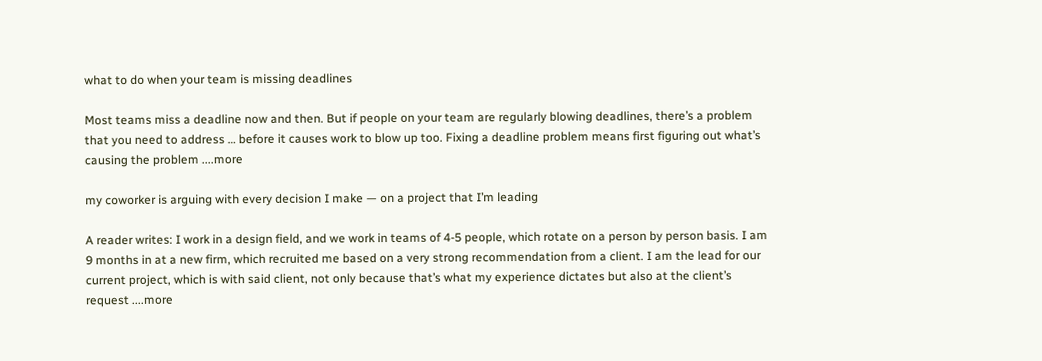what to do when your team is missing deadlines

Most teams miss a deadline now and then. But if people on your team are regularly blowing deadlines, there’s a problem that you need to address … before it causes work to blow up too. Fixing a deadline problem means first figuring out what’s causing the problem ....more

my coworker is arguing with every decision I make — on a project that I’m leading

A reader writes: I work in a design field, and we work in teams of 4-5 people, which rotate on a person by person basis. I am 9 months in at a new firm, which recruited me based on a very strong recommendation from a client. I am the lead for our current project, which is with said client, not only because that’s what my experience dictates but also at the client’s request ....more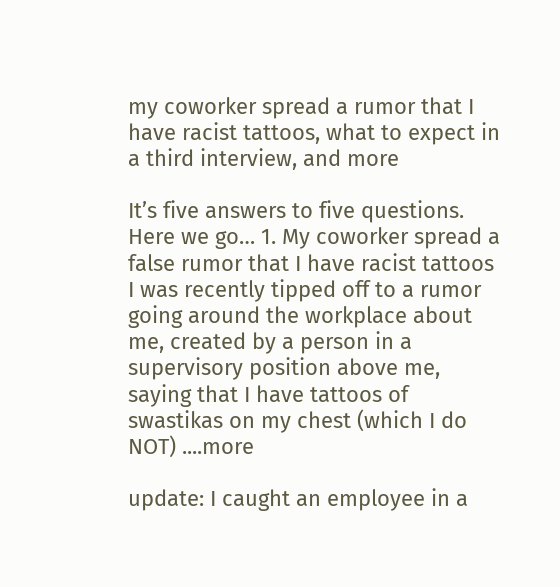my coworker spread a rumor that I have racist tattoos, what to expect in a third interview, and more

It’s five answers to five questions. Here we go… 1. My coworker spread a false rumor that I have racist tattoos I was recently tipped off to a rumor going around the workplace about me, created by a person in a supervisory position above me, saying that I have tattoos of swastikas on my chest (which I do NOT) ....more

update: I caught an employee in a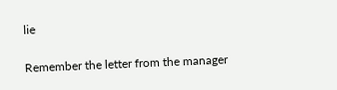lie

Remember the letter from the manager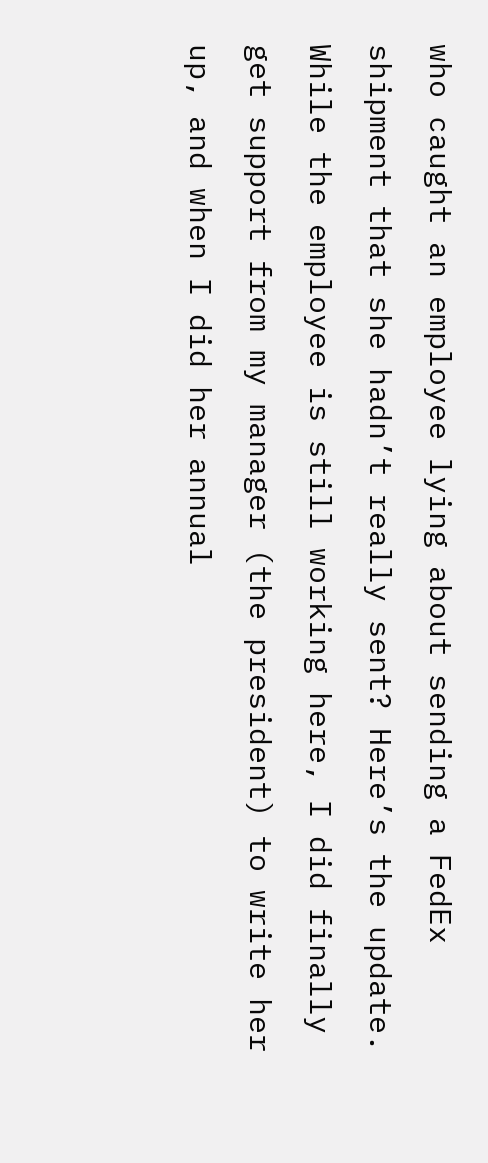who caught an employee lying about sending a FedEx shipment that she hadn’t really sent? Here’s the update. While the employee is still working here, I did finally get support from my manager (the president) to write her up, and when I did her annual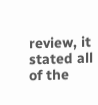review, it stated all of the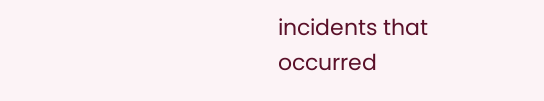incidents that occurred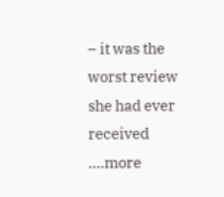– it was the worst review she had ever received ....more